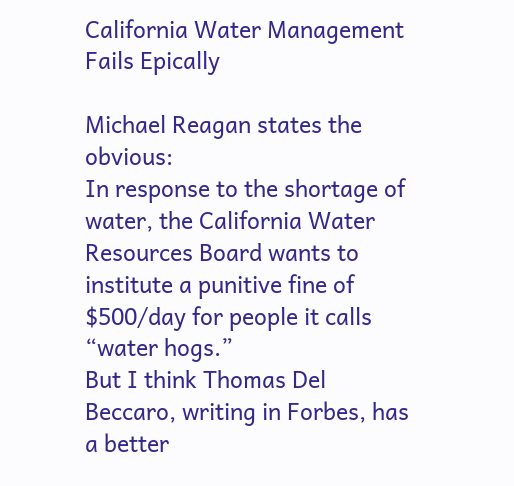California Water Management Fails Epically

Michael Reagan states the obvious:
In response to the shortage of water, the California Water Resources Board wants to institute a punitive fine of $500/day for people it calls “water hogs.”
But I think Thomas Del Beccaro, writing in Forbes, has a better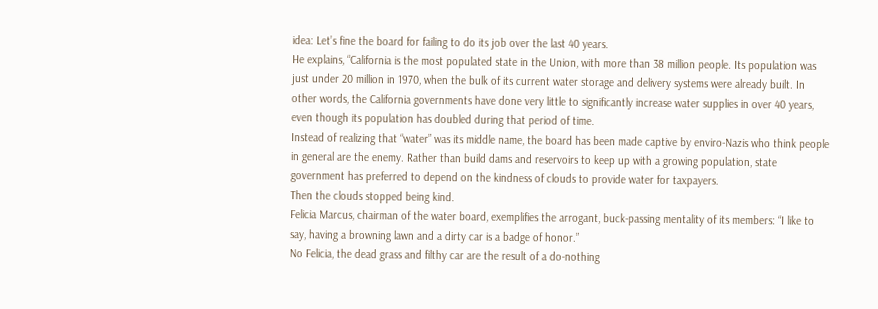idea: Let’s fine the board for failing to do its job over the last 40 years.
He explains, “California is the most populated state in the Union, with more than 38 million people. Its population was just under 20 million in 1970, when the bulk of its current water storage and delivery systems were already built. In other words, the California governments have done very little to significantly increase water supplies in over 40 years, even though its population has doubled during that period of time.
Instead of realizing that “water” was its middle name, the board has been made captive by enviro-Nazis who think people in general are the enemy. Rather than build dams and reservoirs to keep up with a growing population, state government has preferred to depend on the kindness of clouds to provide water for taxpayers.
Then the clouds stopped being kind.
Felicia Marcus, chairman of the water board, exemplifies the arrogant, buck-passing mentality of its members: “I like to say, having a browning lawn and a dirty car is a badge of honor.”
No Felicia, the dead grass and filthy car are the result of a do-nothing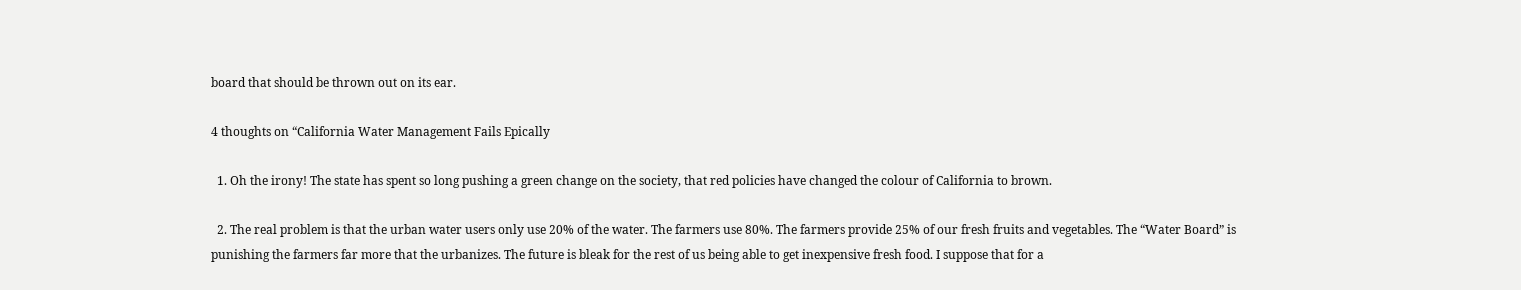board that should be thrown out on its ear.

4 thoughts on “California Water Management Fails Epically

  1. Oh the irony! The state has spent so long pushing a green change on the society, that red policies have changed the colour of California to brown.

  2. The real problem is that the urban water users only use 20% of the water. The farmers use 80%. The farmers provide 25% of our fresh fruits and vegetables. The “Water Board” is punishing the farmers far more that the urbanizes. The future is bleak for the rest of us being able to get inexpensive fresh food. I suppose that for a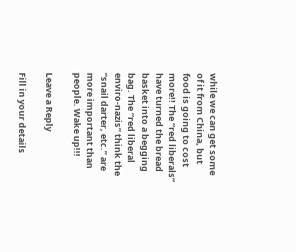while we can get some of it from China, but food is going to cost more!! The “red liberals” have turned the bread basket into a begging bag. The “red liberal enviro-nazis” think the “snail darter, etc.” are more important than people. Wake up!!!

Leave a Reply

Fill in your details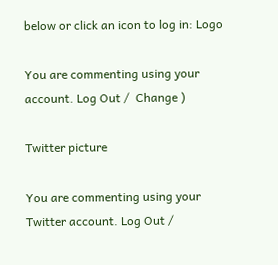below or click an icon to log in: Logo

You are commenting using your account. Log Out /  Change )

Twitter picture

You are commenting using your Twitter account. Log Out /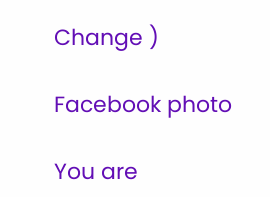Change )

Facebook photo

You are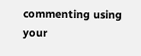commenting using your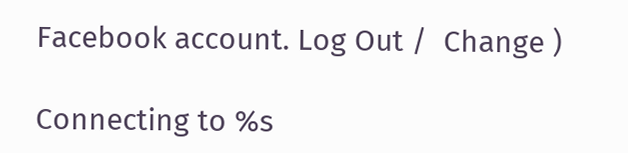Facebook account. Log Out /  Change )

Connecting to %s